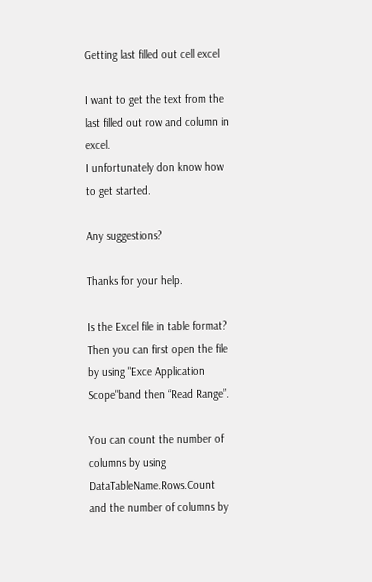Getting last filled out cell excel

I want to get the text from the last filled out row and column in excel.
I unfortunately don know how to get started.

Any suggestions?

Thanks for your help.

Is the Excel file in table format?
Then you can first open the file by using "Exce Application Scope"band then “Read Range”.

You can count the number of columns by using DataTableName.Rows.Count
and the number of columns by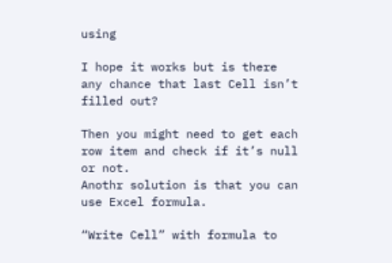using

I hope it works but is there any chance that last Cell isn’t filled out?

Then you might need to get each row item and check if it’s null or not.
Anothr solution is that you can use Excel formula.

“Write Cell” with formula to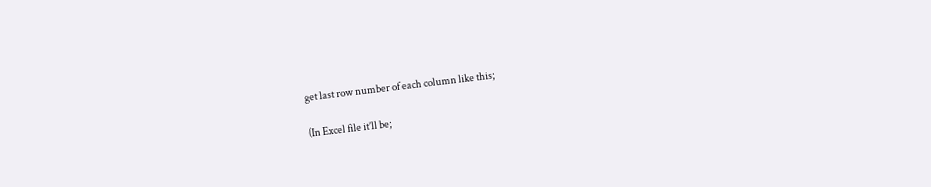get last row number of each column like this;

(In Excel file it’ll be;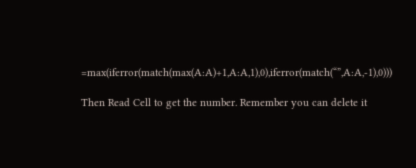=max(iferror(match(max(A:A)+1,A:A,1),0),iferror(match(“”,A:A,-1),0)))

Then Read Cell to get the number. Remember you can delete it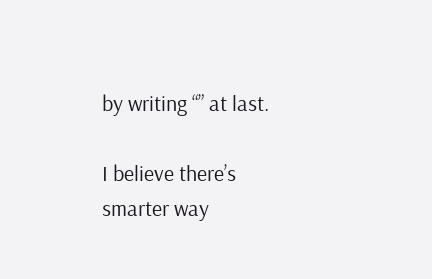by writing “” at last.

I believe there’s smarter way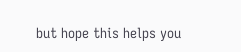but hope this helps you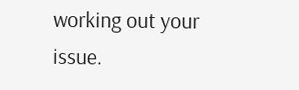working out your issue.